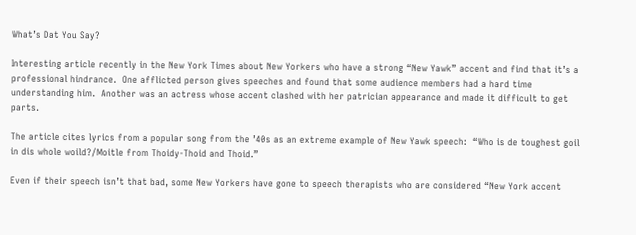What’s Dat You Say?

Interesting article recently in the New York Times about New Yorkers who have a strong “New Yawk” accent and find that it’s a professional hindrance.  One afflicted person gives speeches and found that some audience members had a hard time understanding him.  Another was an actress whose accent clashed with her patrician appearance and made it difficult to get parts.

The article cites lyrics from a popular song from the ’40s as an extreme example of New Yawk speech:  “Who is de toughest goil in dis whole woild?/Moitle from Thoidy-Thoid and Thoid.”

Even if their speech isn’t that bad, some New Yorkers have gone to speech therapists who are considered “New York accent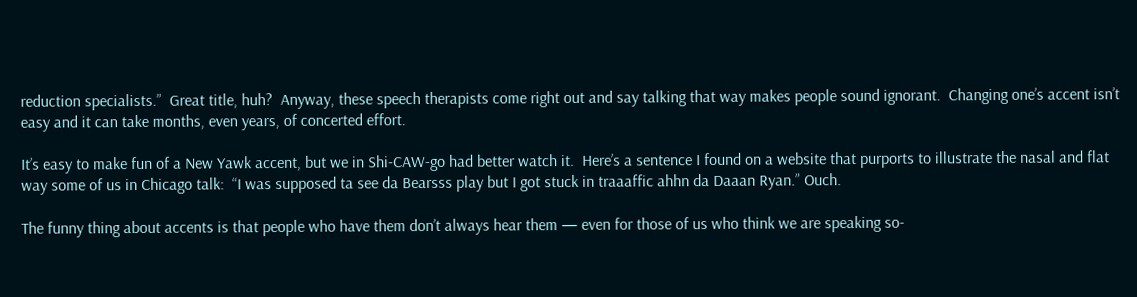reduction specialists.”  Great title, huh?  Anyway, these speech therapists come right out and say talking that way makes people sound ignorant.  Changing one’s accent isn’t easy and it can take months, even years, of concerted effort.

It’s easy to make fun of a New Yawk accent, but we in Shi-CAW-go had better watch it.  Here’s a sentence I found on a website that purports to illustrate the nasal and flat way some of us in Chicago talk:  “I was supposed ta see da Bearsss play but I got stuck in traaaffic ahhn da Daaan Ryan.” Ouch.

The funny thing about accents is that people who have them don’t always hear them — even for those of us who think we are speaking so-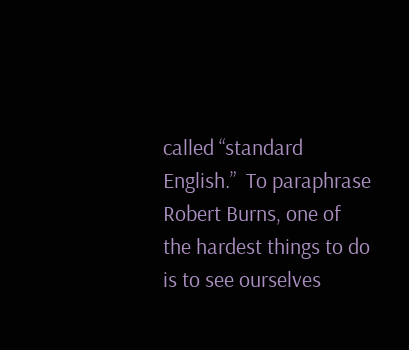called “standard English.”  To paraphrase Robert Burns, one of the hardest things to do is to see ourselves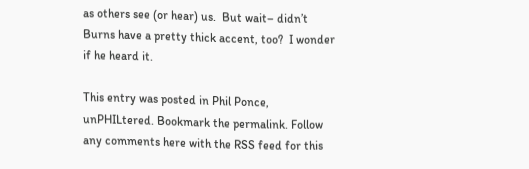as others see (or hear) us.  But wait– didn’t Burns have a pretty thick accent, too?  I wonder if he heard it.

This entry was posted in Phil Ponce, unPHILtered. Bookmark the permalink. Follow any comments here with the RSS feed for this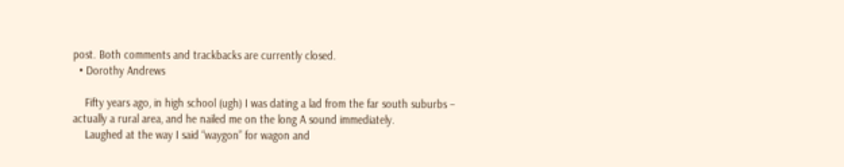post. Both comments and trackbacks are currently closed.
  • Dorothy Andrews

    Fifty years ago, in high school (ugh) I was dating a lad from the far south suburbs – actually a rural area, and he nailed me on the long A sound immediately.
    Laughed at the way I said “waygon” for wagon and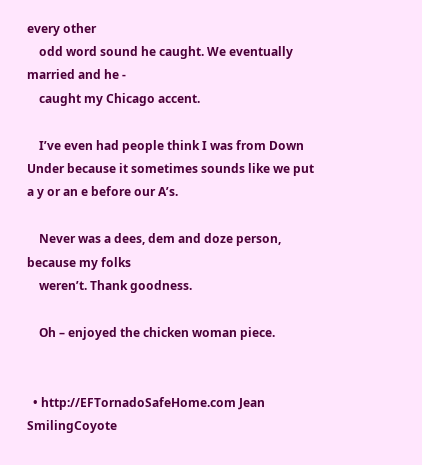every other
    odd word sound he caught. We eventually married and he -
    caught my Chicago accent.

    I’ve even had people think I was from Down Under because it sometimes sounds like we put a y or an e before our A’s.

    Never was a dees, dem and doze person, because my folks
    weren’t. Thank goodness.

    Oh – enjoyed the chicken woman piece.


  • http://EFTornadoSafeHome.com Jean SmilingCoyote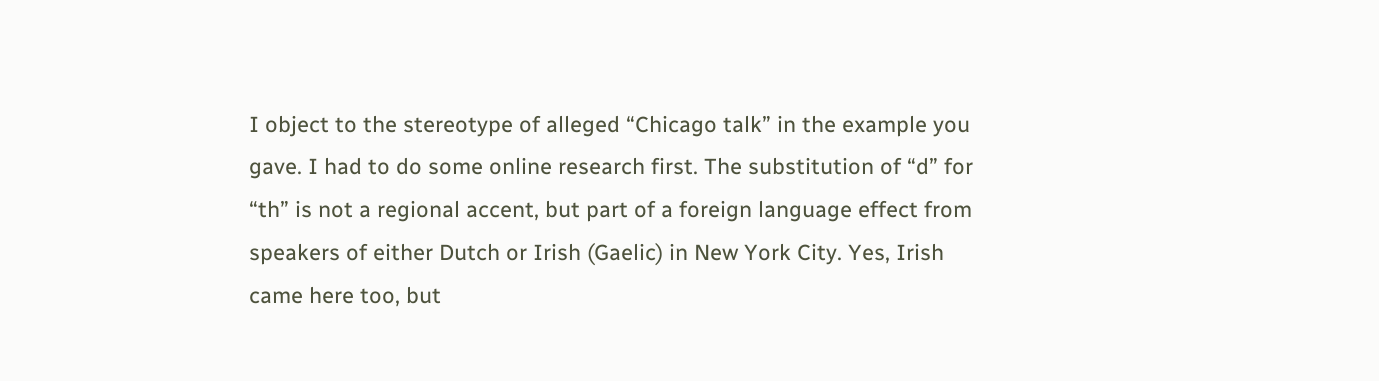I object to the stereotype of alleged “Chicago talk” in the example you gave. I had to do some online research first. The substitution of “d” for “th” is not a regional accent, but part of a foreign language effect from speakers of either Dutch or Irish (Gaelic) in New York City. Yes, Irish came here too, but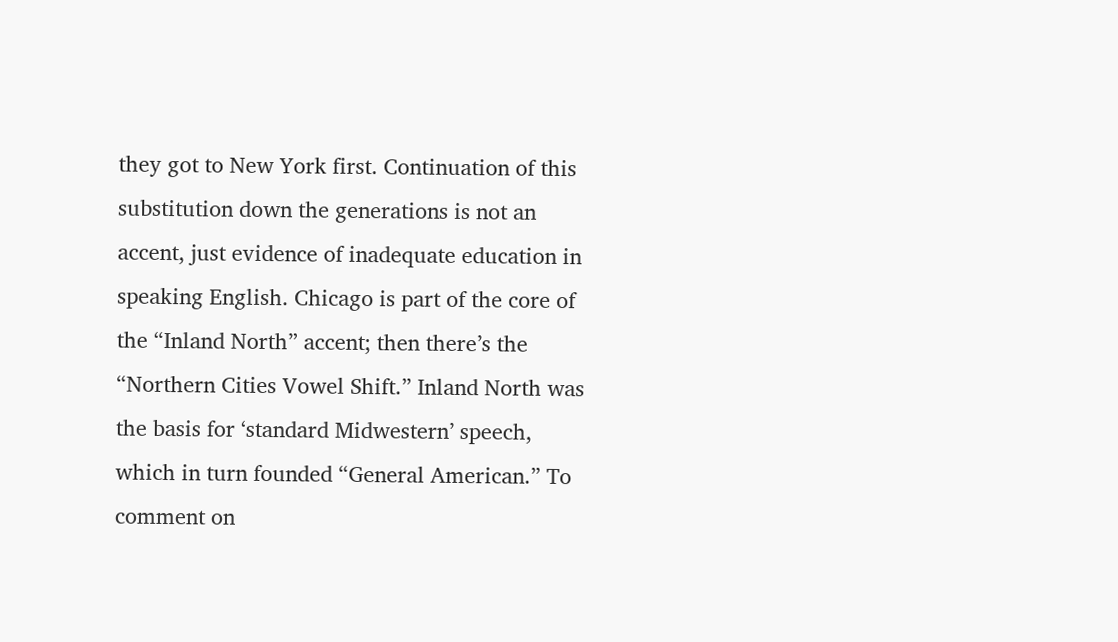they got to New York first. Continuation of this substitution down the generations is not an accent, just evidence of inadequate education in speaking English. Chicago is part of the core of the “Inland North” accent; then there’s the “Northern Cities Vowel Shift.” Inland North was the basis for ‘standard Midwestern’ speech, which in turn founded “General American.” To comment on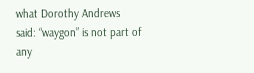what Dorothy Andrews said: “waygon” is not part of any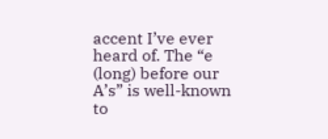accent I’ve ever heard of. The “e (long) before our A’s” is well-known to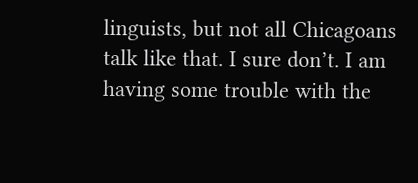linguists, but not all Chicagoans talk like that. I sure don’t. I am having some trouble with the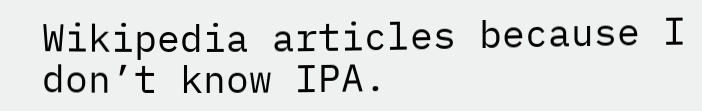Wikipedia articles because I don’t know IPA.